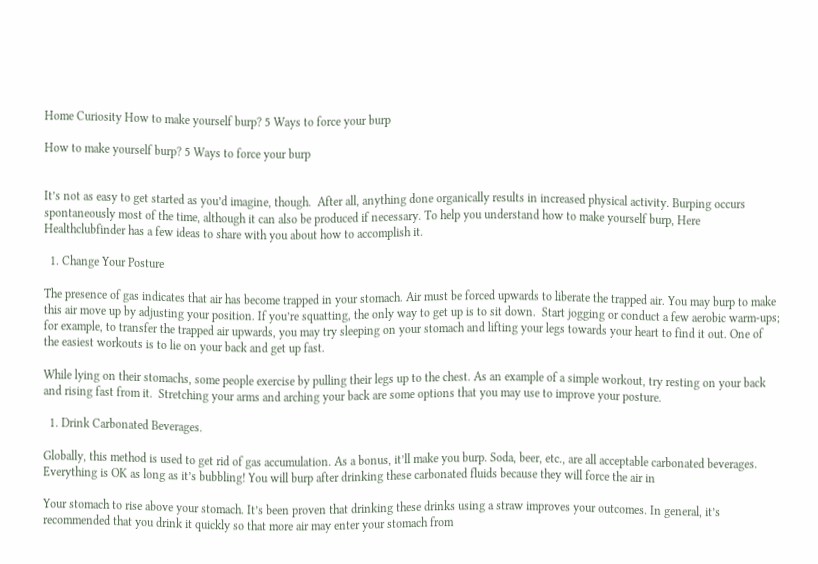Home Curiosity How to make yourself burp? 5 Ways to force your burp

How to make yourself burp? 5 Ways to force your burp


It’s not as easy to get started as you’d imagine, though.  After all, anything done organically results in increased physical activity. Burping occurs spontaneously most of the time, although it can also be produced if necessary. To help you understand how to make yourself burp, Here Healthclubfinder has a few ideas to share with you about how to accomplish it.

  1. Change Your Posture

The presence of gas indicates that air has become trapped in your stomach. Air must be forced upwards to liberate the trapped air. You may burp to make this air move up by adjusting your position. If you’re squatting, the only way to get up is to sit down.  Start jogging or conduct a few aerobic warm-ups; for example, to transfer the trapped air upwards, you may try sleeping on your stomach and lifting your legs towards your heart to find it out. One of the easiest workouts is to lie on your back and get up fast.

While lying on their stomachs, some people exercise by pulling their legs up to the chest. As an example of a simple workout, try resting on your back and rising fast from it.  Stretching your arms and arching your back are some options that you may use to improve your posture.

  1. Drink Carbonated Beverages.

Globally, this method is used to get rid of gas accumulation. As a bonus, it’ll make you burp. Soda, beer, etc., are all acceptable carbonated beverages. Everything is OK as long as it’s bubbling! You will burp after drinking these carbonated fluids because they will force the air in

Your stomach to rise above your stomach. It’s been proven that drinking these drinks using a straw improves your outcomes. In general, it’s recommended that you drink it quickly so that more air may enter your stomach from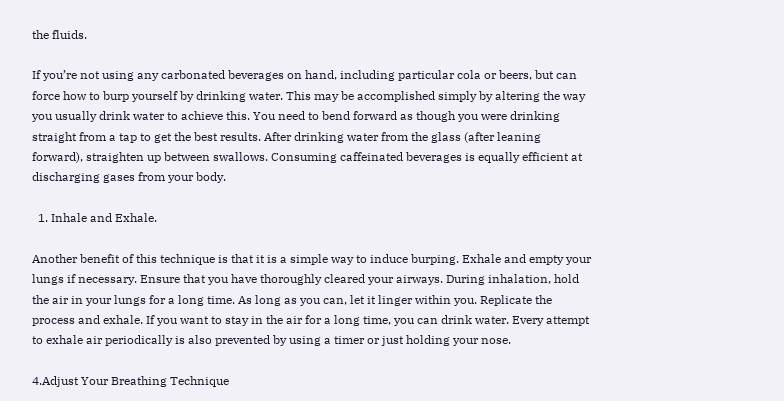the fluids.

If you’re not using any carbonated beverages on hand, including particular cola or beers, but can force how to burp yourself by drinking water. This may be accomplished simply by altering the way you usually drink water to achieve this. You need to bend forward as though you were drinking straight from a tap to get the best results. After drinking water from the glass (after leaning forward), straighten up between swallows. Consuming caffeinated beverages is equally efficient at discharging gases from your body.

  1. Inhale and Exhale.

Another benefit of this technique is that it is a simple way to induce burping. Exhale and empty your lungs if necessary. Ensure that you have thoroughly cleared your airways. During inhalation, hold the air in your lungs for a long time. As long as you can, let it linger within you. Replicate the process and exhale. If you want to stay in the air for a long time, you can drink water. Every attempt to exhale air periodically is also prevented by using a timer or just holding your nose.

4.Adjust Your Breathing Technique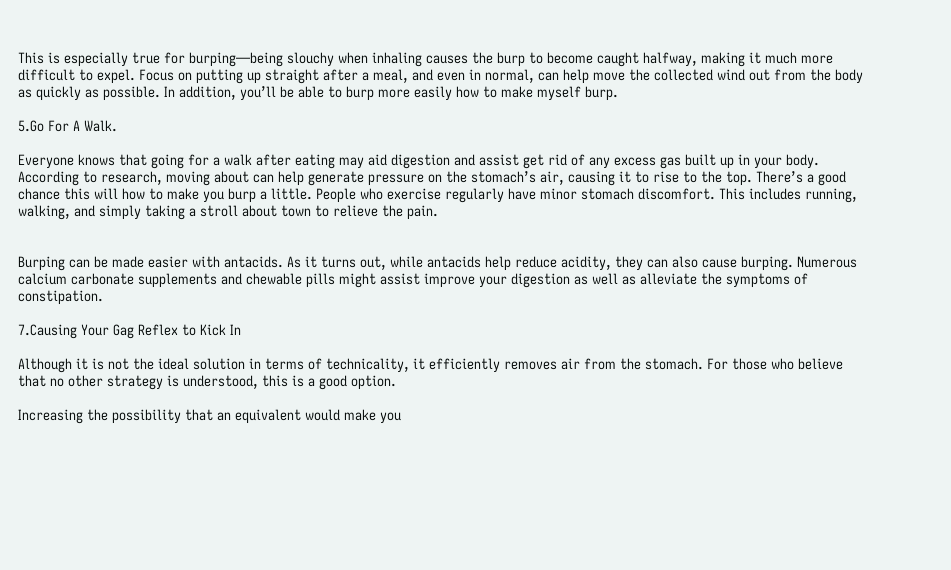This is especially true for burping—being slouchy when inhaling causes the burp to become caught halfway, making it much more difficult to expel. Focus on putting up straight after a meal, and even in normal, can help move the collected wind out from the body as quickly as possible. In addition, you’ll be able to burp more easily how to make myself burp.

5.Go For A Walk.

Everyone knows that going for a walk after eating may aid digestion and assist get rid of any excess gas built up in your body. According to research, moving about can help generate pressure on the stomach’s air, causing it to rise to the top. There’s a good chance this will how to make you burp a little. People who exercise regularly have minor stomach discomfort. This includes running, walking, and simply taking a stroll about town to relieve the pain.


Burping can be made easier with antacids. As it turns out, while antacids help reduce acidity, they can also cause burping. Numerous calcium carbonate supplements and chewable pills might assist improve your digestion as well as alleviate the symptoms of constipation.

7.Causing Your Gag Reflex to Kick In

Although it is not the ideal solution in terms of technicality, it efficiently removes air from the stomach. For those who believe that no other strategy is understood, this is a good option.

Increasing the possibility that an equivalent would make you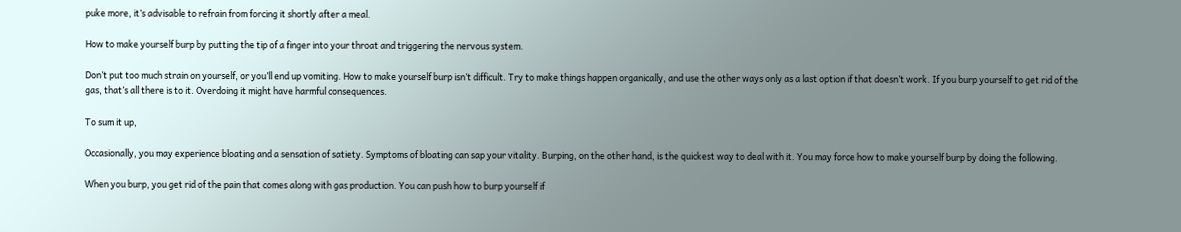puke more, it’s advisable to refrain from forcing it shortly after a meal.

How to make yourself burp by putting the tip of a finger into your throat and triggering the nervous system.

Don’t put too much strain on yourself, or you’ll end up vomiting. How to make yourself burp isn’t difficult. Try to make things happen organically, and use the other ways only as a last option if that doesn’t work. If you burp yourself to get rid of the gas, that’s all there is to it. Overdoing it might have harmful consequences.

To sum it up,

Occasionally, you may experience bloating and a sensation of satiety. Symptoms of bloating can sap your vitality. Burping, on the other hand, is the quickest way to deal with it. You may force how to make yourself burp by doing the following.

When you burp, you get rid of the pain that comes along with gas production. You can push how to burp yourself if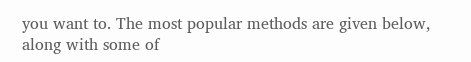you want to. The most popular methods are given below, along with some of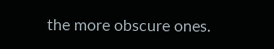the more obscure ones.